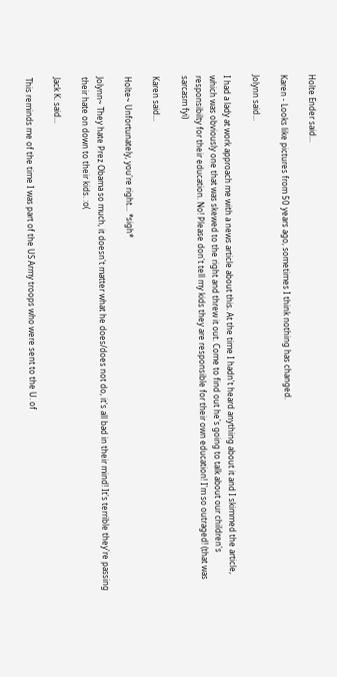Holte Ender said...

Karen - Looks like pictures from 50 years ago, sometimes I think nothing has changed.

Jolynn said...

I had a lady at work approach me with a news article about this. At the time I hadn't heard anything about it and I skimmed the article, which was obviously one that was skewed to the right and threw it out. Come to find out he's going to talk about our children's responsibilty for their education. No! Please don't tell my kids they are responsible for their own education! I'm so outraged! (that was sarcasm fyi)

Karen said...

Holte~ Unfortunately, you're right... *sigh*

Jolynn~ They hate Prez Obama so much, it doesn't matter what he does/does not do, it's all bad in their mind! It's terrible they're passing their hate on down to their kids. :o(

Jack K. said...

This reminds me of the time I was part of the US Army troops who were sent to the U. of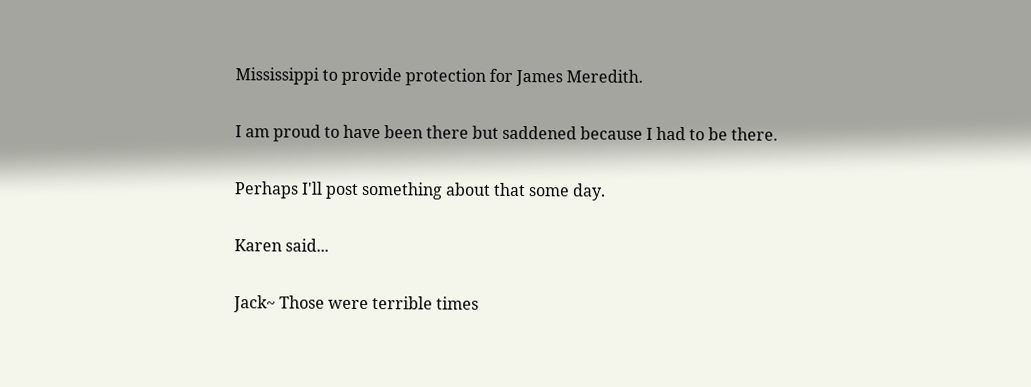Mississippi to provide protection for James Meredith.

I am proud to have been there but saddened because I had to be there.

Perhaps I'll post something about that some day.

Karen said...

Jack~ Those were terrible times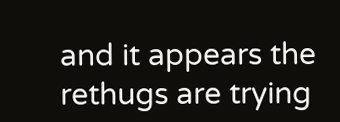and it appears the rethugs are trying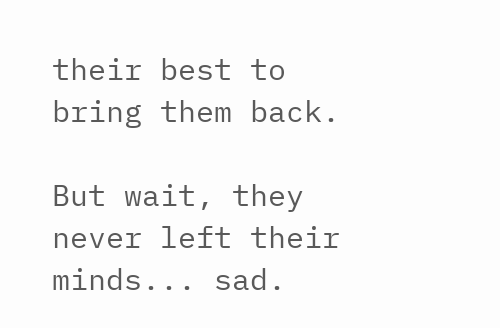their best to bring them back.

But wait, they never left their minds... sad.